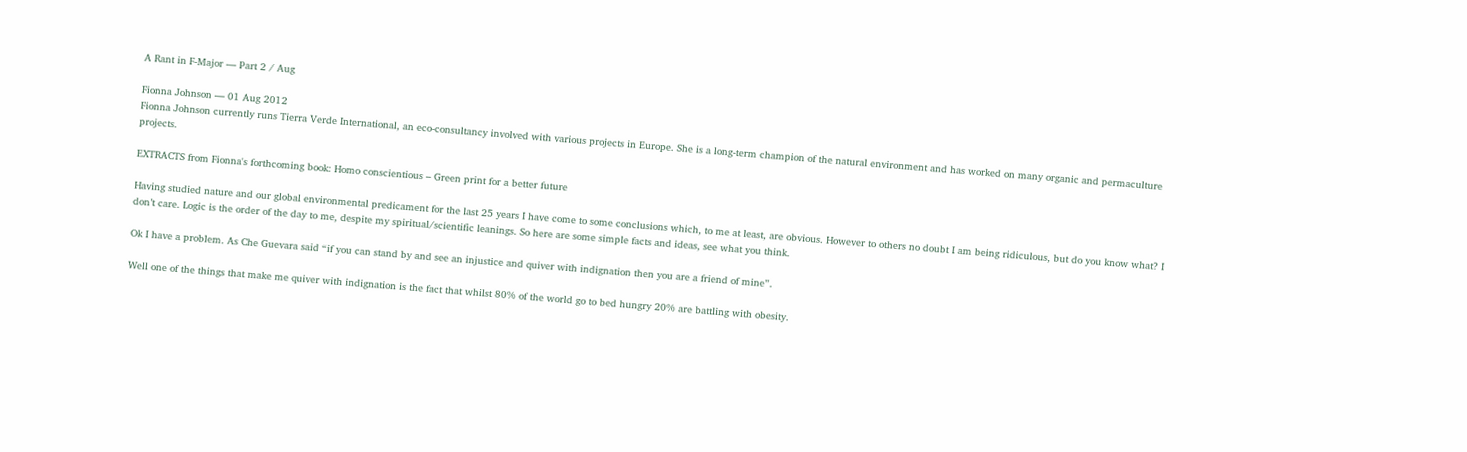A Rant in F-Major — Part 2 / Aug

Fionna Johnson — 01 Aug 2012
Fionna Johnson currently runs Tierra Verde International, an eco-consultancy involved with various projects in Europe. She is a long-term champion of the natural environment and has worked on many organic and permaculture projects.

EXTRACTS from Fionna's forthcoming book: Homo conscientious – Green print for a better future

Having studied nature and our global environmental predicament for the last 25 years I have come to some conclusions which, to me at least, are obvious. However to others no doubt I am being ridiculous, but do you know what? I don’t care. Logic is the order of the day to me, despite my spiritual/scientific leanings. So here are some simple facts and ideas, see what you think.

Ok I have a problem. As Che Guevara said “if you can stand by and see an injustice and quiver with indignation then you are a friend of mine”.

Well one of the things that make me quiver with indignation is the fact that whilst 80% of the world go to bed hungry 20% are battling with obesity.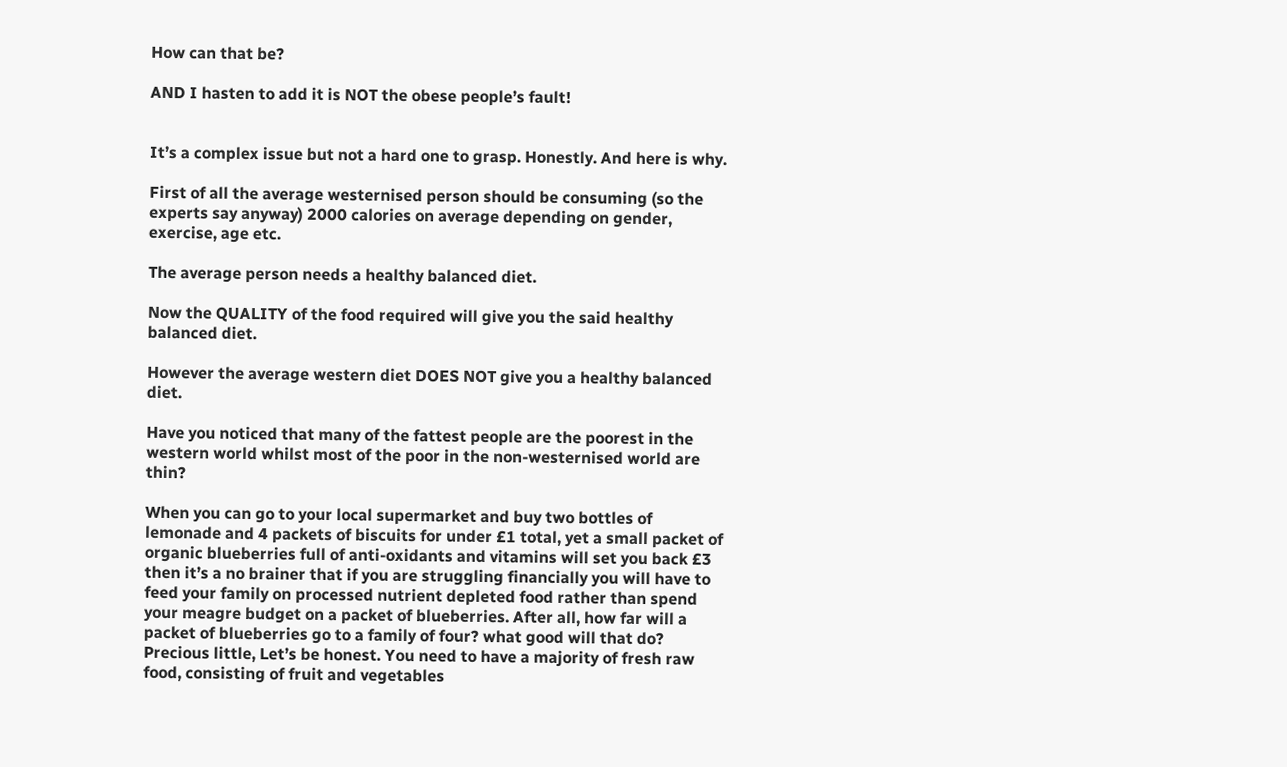How can that be?

AND I hasten to add it is NOT the obese people’s fault!


It’s a complex issue but not a hard one to grasp. Honestly. And here is why.

First of all the average westernised person should be consuming (so the experts say anyway) 2000 calories on average depending on gender, exercise, age etc.

The average person needs a healthy balanced diet.

Now the QUALITY of the food required will give you the said healthy balanced diet.

However the average western diet DOES NOT give you a healthy balanced diet.

Have you noticed that many of the fattest people are the poorest in the western world whilst most of the poor in the non-westernised world are thin?

When you can go to your local supermarket and buy two bottles of lemonade and 4 packets of biscuits for under £1 total, yet a small packet of organic blueberries full of anti-oxidants and vitamins will set you back £3 then it’s a no brainer that if you are struggling financially you will have to feed your family on processed nutrient depleted food rather than spend your meagre budget on a packet of blueberries. After all, how far will a packet of blueberries go to a family of four? what good will that do? Precious little, Let’s be honest. You need to have a majority of fresh raw food, consisting of fruit and vegetables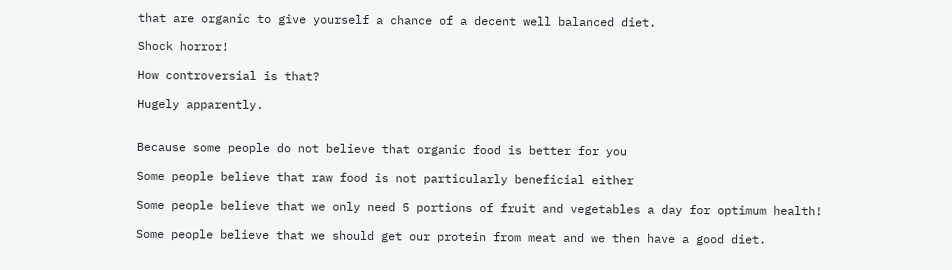that are organic to give yourself a chance of a decent well balanced diet.

Shock horror!

How controversial is that?

Hugely apparently.


Because some people do not believe that organic food is better for you

Some people believe that raw food is not particularly beneficial either

Some people believe that we only need 5 portions of fruit and vegetables a day for optimum health!

Some people believe that we should get our protein from meat and we then have a good diet.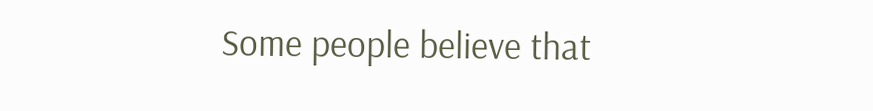Some people believe that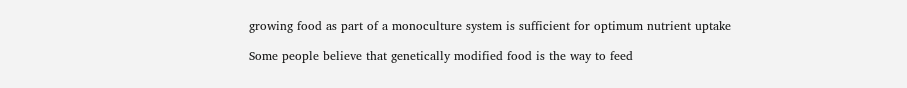growing food as part of a monoculture system is sufficient for optimum nutrient uptake

Some people believe that genetically modified food is the way to feed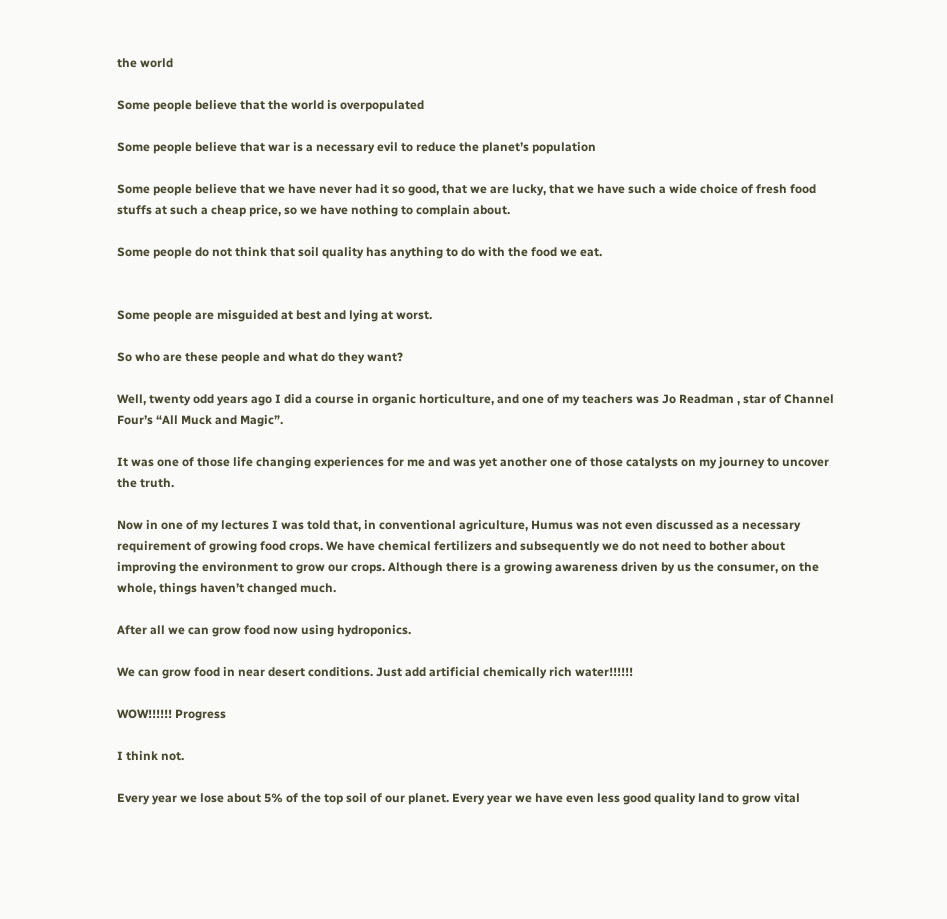the world

Some people believe that the world is overpopulated

Some people believe that war is a necessary evil to reduce the planet’s population

Some people believe that we have never had it so good, that we are lucky, that we have such a wide choice of fresh food stuffs at such a cheap price, so we have nothing to complain about.

Some people do not think that soil quality has anything to do with the food we eat.


Some people are misguided at best and lying at worst.

So who are these people and what do they want?

Well, twenty odd years ago I did a course in organic horticulture, and one of my teachers was Jo Readman , star of Channel Four’s “All Muck and Magic”.

It was one of those life changing experiences for me and was yet another one of those catalysts on my journey to uncover the truth.

Now in one of my lectures I was told that, in conventional agriculture, Humus was not even discussed as a necessary requirement of growing food crops. We have chemical fertilizers and subsequently we do not need to bother about improving the environment to grow our crops. Although there is a growing awareness driven by us the consumer, on the whole, things haven’t changed much.

After all we can grow food now using hydroponics.

We can grow food in near desert conditions. Just add artificial chemically rich water!!!!!!

WOW!!!!!! Progress

I think not.

Every year we lose about 5% of the top soil of our planet. Every year we have even less good quality land to grow vital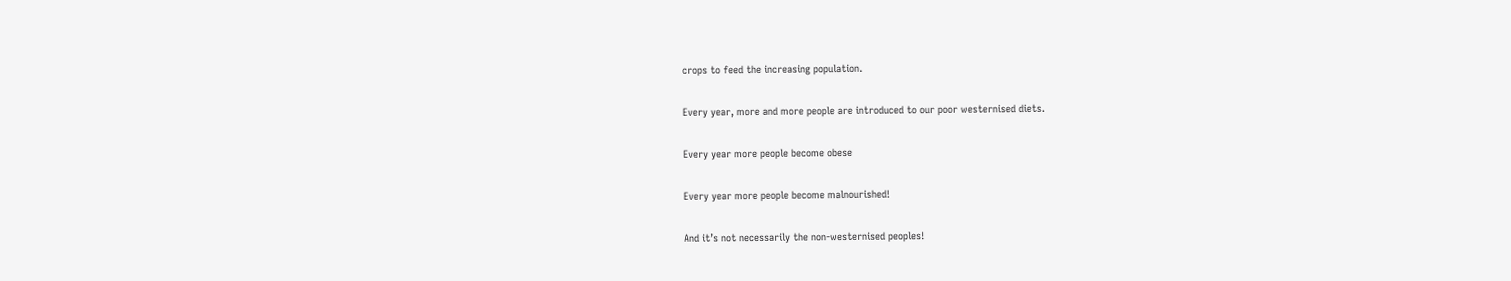crops to feed the increasing population.

Every year, more and more people are introduced to our poor westernised diets.

Every year more people become obese

Every year more people become malnourished!

And it’s not necessarily the non-westernised peoples!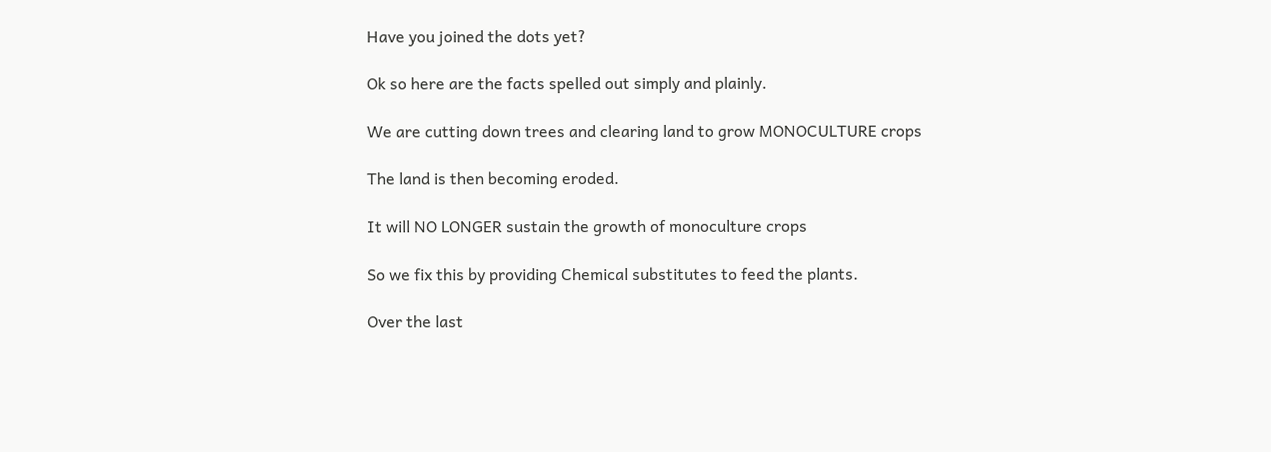Have you joined the dots yet?

Ok so here are the facts spelled out simply and plainly.

We are cutting down trees and clearing land to grow MONOCULTURE crops

The land is then becoming eroded.

It will NO LONGER sustain the growth of monoculture crops

So we fix this by providing Chemical substitutes to feed the plants.

Over the last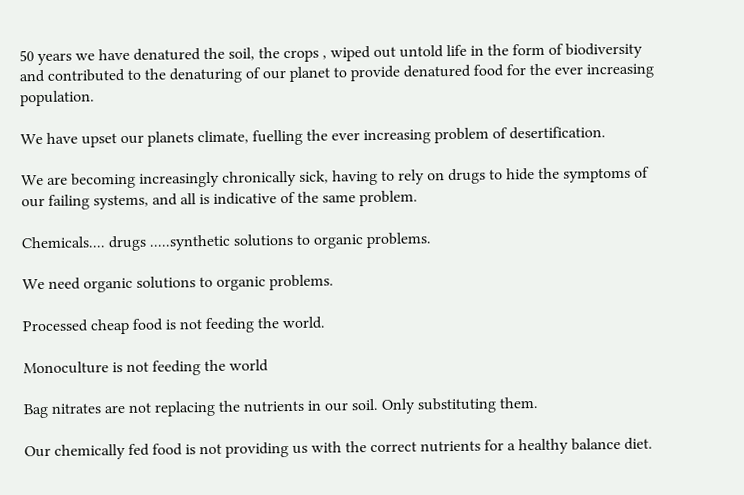50 years we have denatured the soil, the crops , wiped out untold life in the form of biodiversity and contributed to the denaturing of our planet to provide denatured food for the ever increasing population.

We have upset our planets climate, fuelling the ever increasing problem of desertification.

We are becoming increasingly chronically sick, having to rely on drugs to hide the symptoms of our failing systems, and all is indicative of the same problem.

Chemicals.... drugs .....synthetic solutions to organic problems.

We need organic solutions to organic problems.

Processed cheap food is not feeding the world.

Monoculture is not feeding the world

Bag nitrates are not replacing the nutrients in our soil. Only substituting them.

Our chemically fed food is not providing us with the correct nutrients for a healthy balance diet.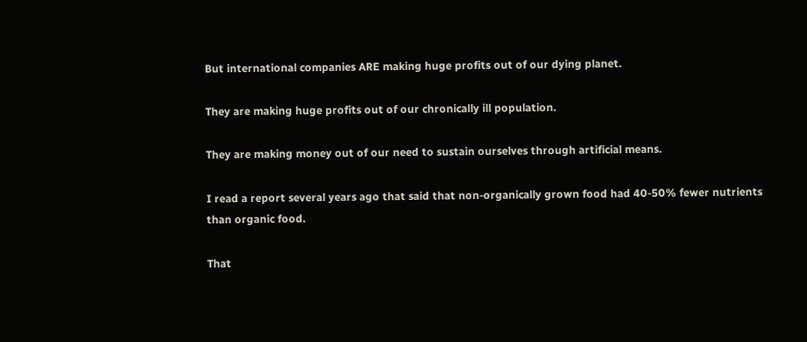But international companies ARE making huge profits out of our dying planet.

They are making huge profits out of our chronically ill population.

They are making money out of our need to sustain ourselves through artificial means.

I read a report several years ago that said that non-organically grown food had 40-50% fewer nutrients than organic food.

That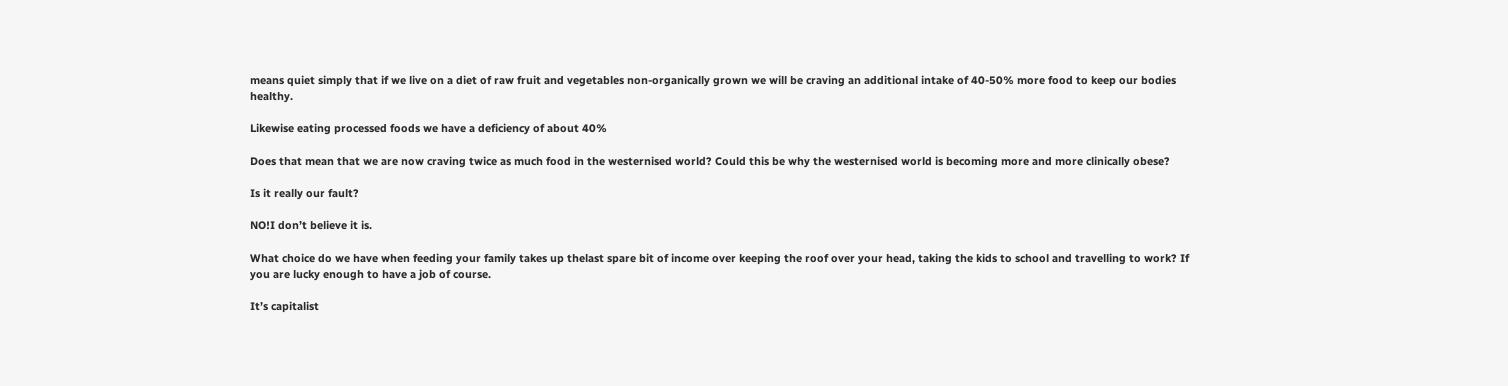means quiet simply that if we live on a diet of raw fruit and vegetables non-organically grown we will be craving an additional intake of 40-50% more food to keep our bodies healthy.

Likewise eating processed foods we have a deficiency of about 40%

Does that mean that we are now craving twice as much food in the westernised world? Could this be why the westernised world is becoming more and more clinically obese?

Is it really our fault?

NO!I don’t believe it is.

What choice do we have when feeding your family takes up thelast spare bit of income over keeping the roof over your head, taking the kids to school and travelling to work? If you are lucky enough to have a job of course.

It’s capitalist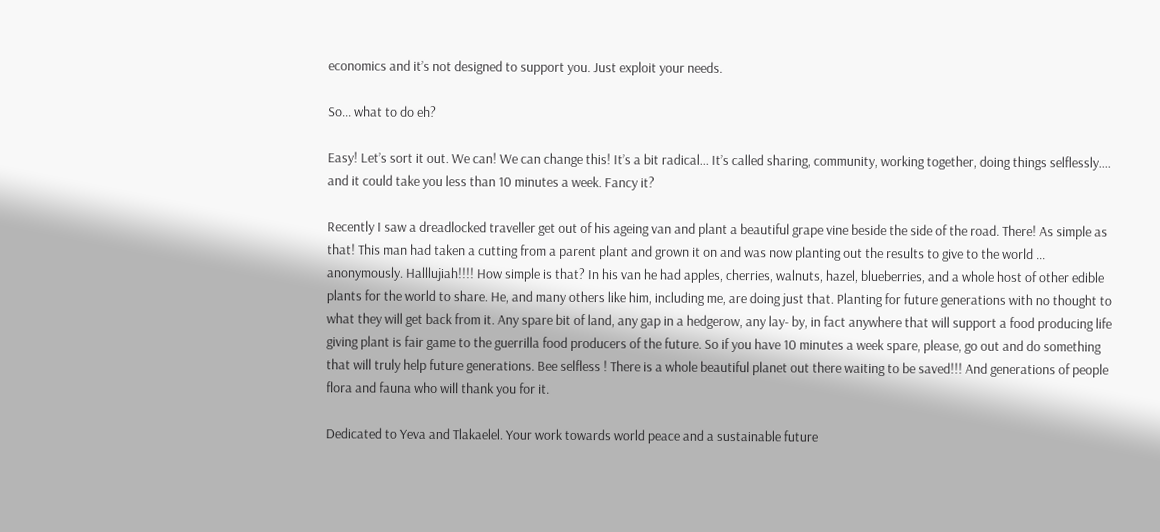economics and it’s not designed to support you. Just exploit your needs.

So... what to do eh?

Easy! Let’s sort it out. We can! We can change this! It’s a bit radical... It’s called sharing, community, working together, doing things selflessly.... and it could take you less than 10 minutes a week. Fancy it?

Recently I saw a dreadlocked traveller get out of his ageing van and plant a beautiful grape vine beside the side of the road. There! As simple as that! This man had taken a cutting from a parent plant and grown it on and was now planting out the results to give to the world ... anonymously. Halllujiah!!!! How simple is that? In his van he had apples, cherries, walnuts, hazel, blueberries, and a whole host of other edible plants for the world to share. He, and many others like him, including me, are doing just that. Planting for future generations with no thought to what they will get back from it. Any spare bit of land, any gap in a hedgerow, any lay- by, in fact anywhere that will support a food producing life giving plant is fair game to the guerrilla food producers of the future. So if you have 10 minutes a week spare, please, go out and do something that will truly help future generations. Bee selfless ! There is a whole beautiful planet out there waiting to be saved!!! And generations of people flora and fauna who will thank you for it.

Dedicated to Yeva and Tlakaelel. Your work towards world peace and a sustainable future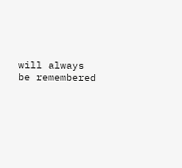will always be remembered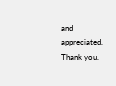and appreciated. Thank you.